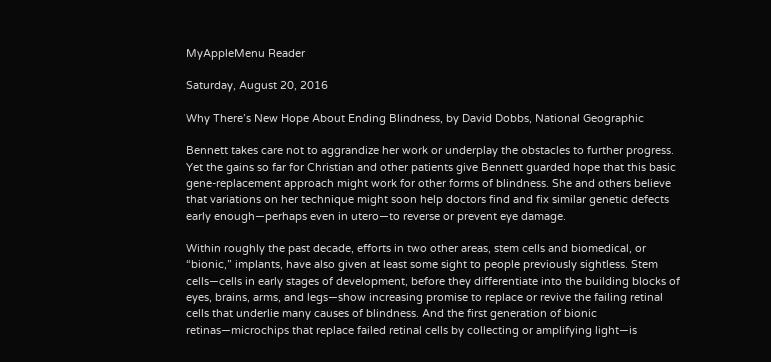MyAppleMenu Reader

Saturday, August 20, 2016

Why There’s New Hope About Ending Blindness, by David Dobbs, National Geographic

Bennett takes care not to aggrandize her work or underplay the obstacles to further progress. Yet the gains so far for Christian and other patients give Bennett guarded hope that this basic gene-replacement approach might work for other forms of blindness. She and others believe that variations on her technique might soon help doctors find and fix similar genetic defects early enough—perhaps even in utero—to reverse or prevent eye damage.

Within roughly the past decade, efforts in two other areas, stem cells and biomedical, or “bionic,” implants, have also given at least some sight to people previously sightless. Stem cells—cells in early stages of development, before they differentiate into the building blocks of eyes, brains, arms, and legs—show increasing promise to replace or revive the failing retinal cells that underlie many causes of blindness. And the first generation of bionic retinas—microchips that replace failed retinal cells by collecting or amplifying light—is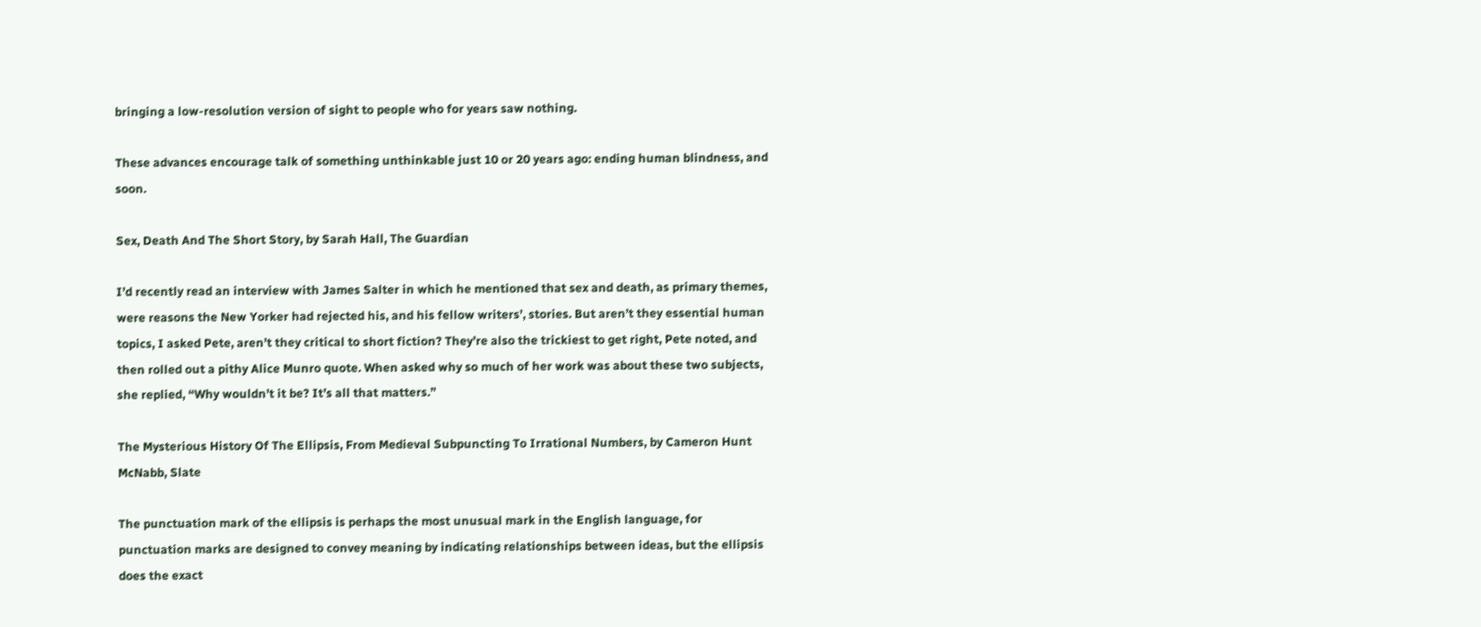bringing a low-resolution version of sight to people who for years saw nothing.

These advances encourage talk of something unthinkable just 10 or 20 years ago: ending human blindness, and soon.

Sex, Death And The Short Story, by Sarah Hall, The Guardian

I’d recently read an interview with James Salter in which he mentioned that sex and death, as primary themes, were reasons the New Yorker had rejected his, and his fellow writers’, stories. But aren’t they essential human topics, I asked Pete, aren’t they critical to short fiction? They’re also the trickiest to get right, Pete noted, and then rolled out a pithy Alice Munro quote. When asked why so much of her work was about these two subjects, she replied, “Why wouldn’t it be? It’s all that matters.”

The Mysterious History Of The Ellipsis, From Medieval Subpuncting To Irrational Numbers, by Cameron Hunt McNabb, Slate

The punctuation mark of the ellipsis is perhaps the most unusual mark in the English language, for punctuation marks are designed to convey meaning by indicating relationships between ideas, but the ellipsis does the exact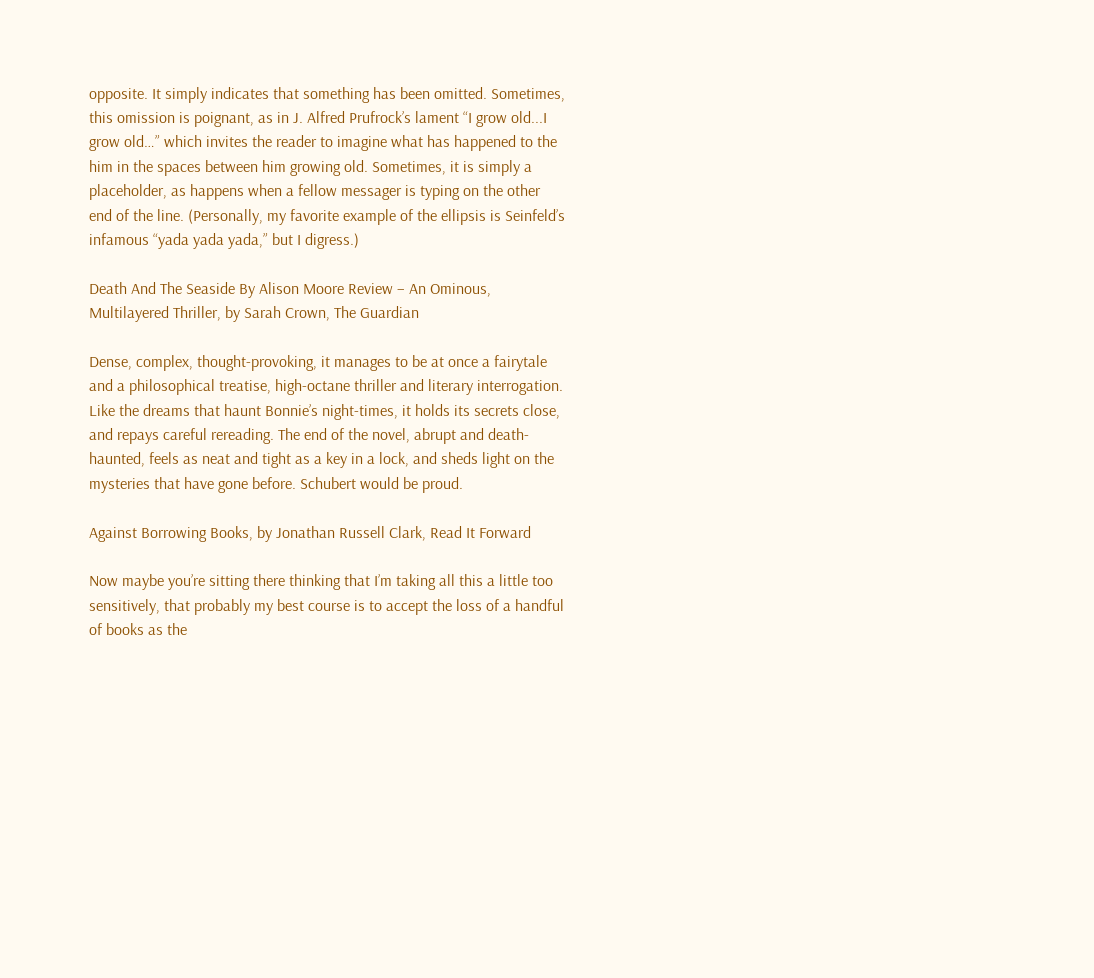opposite. It simply indicates that something has been omitted. Sometimes, this omission is poignant, as in J. Alfred Prufrock’s lament “I grow old...I grow old…” which invites the reader to imagine what has happened to the him in the spaces between him growing old. Sometimes, it is simply a placeholder, as happens when a fellow messager is typing on the other end of the line. (Personally, my favorite example of the ellipsis is Seinfeld’s infamous “yada yada yada,” but I digress.)

Death And The Seaside By Alison Moore Review – An Ominous, Multilayered Thriller, by Sarah Crown, The Guardian

Dense, complex, thought-provoking, it manages to be at once a fairytale and a philosophical treatise, high-octane thriller and literary interrogation. Like the dreams that haunt Bonnie’s night-times, it holds its secrets close, and repays careful rereading. The end of the novel, abrupt and death-haunted, feels as neat and tight as a key in a lock, and sheds light on the mysteries that have gone before. Schubert would be proud.

Against Borrowing Books, by Jonathan Russell Clark, Read It Forward

Now maybe you’re sitting there thinking that I’m taking all this a little too sensitively, that probably my best course is to accept the loss of a handful of books as the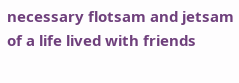necessary flotsam and jetsam of a life lived with friends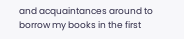and acquaintances around to borrow my books in the first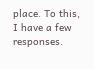place. To this, I have a few responses.